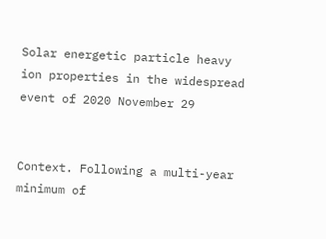Solar energetic particle heavy ion properties in the widespread event of 2020 November 29


Context. Following a multi-year minimum of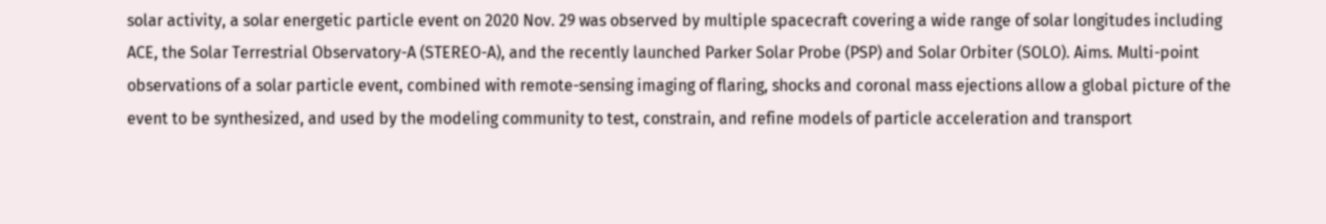solar activity, a solar energetic particle event on 2020 Nov. 29 was observed by multiple spacecraft covering a wide range of solar longitudes including ACE, the Solar Terrestrial Observatory-A (STEREO-A), and the recently launched Parker Solar Probe (PSP) and Solar Orbiter (SOLO). Aims. Multi-point observations of a solar particle event, combined with remote-sensing imaging of flaring, shocks and coronal mass ejections allow a global picture of the event to be synthesized, and used by the modeling community to test, constrain, and refine models of particle acceleration and transport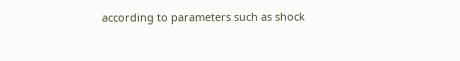according to parameters such as shock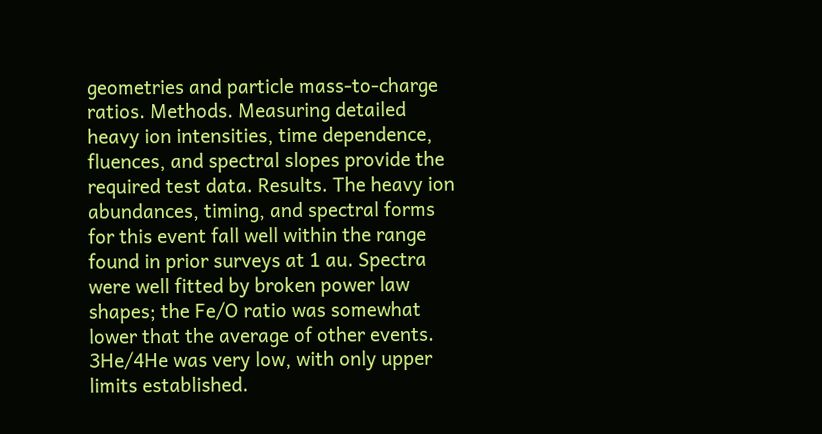geometries and particle mass-to-charge ratios. Methods. Measuring detailed heavy ion intensities, time dependence, fluences, and spectral slopes provide the required test data. Results. The heavy ion abundances, timing, and spectral forms for this event fall well within the range found in prior surveys at 1 au. Spectra were well fitted by broken power law shapes; the Fe/O ratio was somewhat lower that the average of other events. 3He/4He was very low, with only upper limits established.